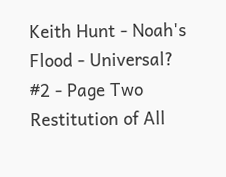Keith Hunt - Noah's Flood - Universal? #2 - Page Two   Restitution of All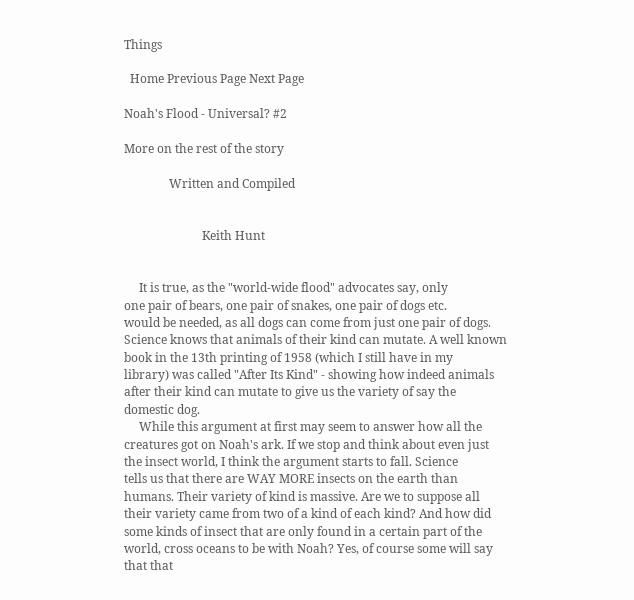Things

  Home Previous Page Next Page

Noah's Flood - Universal? #2

More on the rest of the story

               Written and Compiled


                          Keith Hunt


     It is true, as the "world-wide flood" advocates say, only
one pair of bears, one pair of snakes, one pair of dogs etc.
would be needed, as all dogs can come from just one pair of dogs.
Science knows that animals of their kind can mutate. A well known
book in the 13th printing of 1958 (which I still have in my
library) was called "After Its Kind" - showing how indeed animals
after their kind can mutate to give us the variety of say the
domestic dog.
     While this argument at first may seem to answer how all the
creatures got on Noah's ark. If we stop and think about even just
the insect world, I think the argument starts to fall. Science
tells us that there are WAY MORE insects on the earth than
humans. Their variety of kind is massive. Are we to suppose all
their variety came from two of a kind of each kind? And how did
some kinds of insect that are only found in a certain part of the
world, cross oceans to be with Noah? Yes, of course some will say
that that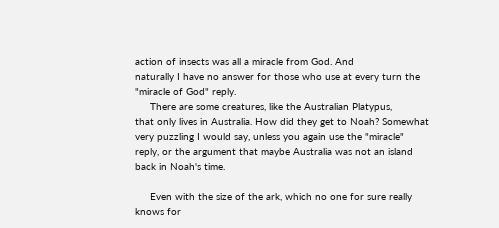action of insects was all a miracle from God. And
naturally I have no answer for those who use at every turn the
"miracle of God" reply.
     There are some creatures, like the Australian Platypus,
that only lives in Australia. How did they get to Noah? Somewhat
very puzzling I would say, unless you again use the "miracle"
reply, or the argument that maybe Australia was not an island
back in Noah's time.

     Even with the size of the ark, which no one for sure really
knows for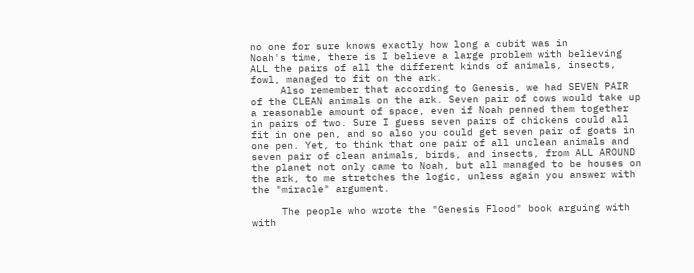no one for sure knows exactly how long a cubit was in
Noah's time, there is I believe a large problem with believing
ALL the pairs of all the different kinds of animals, insects,
fowl, managed to fit on the ark.
     Also remember that according to Genesis, we had SEVEN PAIR
of the CLEAN animals on the ark. Seven pair of cows would take up
a reasonable amount of space, even if Noah penned them together
in pairs of two. Sure I guess seven pairs of chickens could all
fit in one pen, and so also you could get seven pair of goats in
one pen. Yet, to think that one pair of all unclean animals and
seven pair of clean animals, birds, and insects, from ALL AROUND
the planet not only came to Noah, but all managed to be houses on
the ark, to me stretches the logic, unless again you answer with
the "miracle" argument.

     The people who wrote the "Genesis Flood" book arguing with
with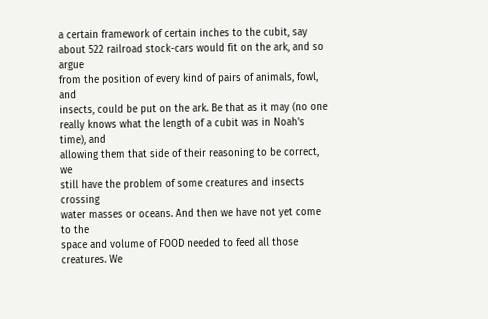a certain framework of certain inches to the cubit, say
about 522 railroad stock-cars would fit on the ark, and so argue
from the position of every kind of pairs of animals, fowl, and
insects, could be put on the ark. Be that as it may (no one
really knows what the length of a cubit was in Noah's time), and
allowing them that side of their reasoning to be correct, we
still have the problem of some creatures and insects crossing
water masses or oceans. And then we have not yet come to the
space and volume of FOOD needed to feed all those creatures. We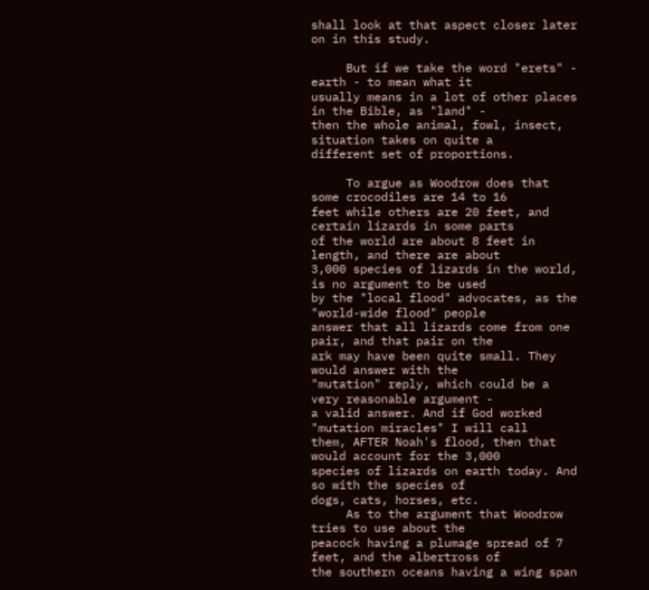shall look at that aspect closer later on in this study.

     But if we take the word "erets" - earth - to mean what it
usually means in a lot of other places in the Bible, as "land" -
then the whole animal, fowl, insect, situation takes on quite a
different set of proportions.

     To argue as Woodrow does that some crocodiles are 14 to 16
feet while others are 20 feet, and certain lizards in some parts
of the world are about 8 feet in length, and there are about
3,000 species of lizards in the world, is no argument to be used
by the "local flood" advocates, as the "world-wide flood" people
answer that all lizards come from one pair, and that pair on the
ark may have been quite small. They would answer with the
"mutation" reply, which could be a very reasonable argument -
a valid answer. And if God worked "mutation miracles" I will call
them, AFTER Noah's flood, then that would account for the 3,000
species of lizards on earth today. And so with the species of
dogs, cats, horses, etc.
     As to the argument that Woodrow tries to use about the
peacock having a plumage spread of 7 feet, and the albertross of
the southern oceans having a wing span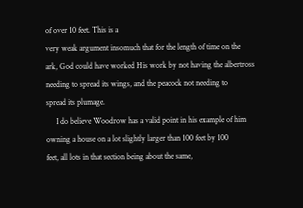of over 10 feet. This is a
very weak argument insomuch that for the length of time on the
ark, God could have worked His work by not having the albertross
needing to spread its wings, and the peacock not needing to
spread its plumage.
     I do believe Woodrow has a valid point in his example of him
owning a house on a lot slightly larger than 100 feet by 100
feet, all lots in that section being about the same,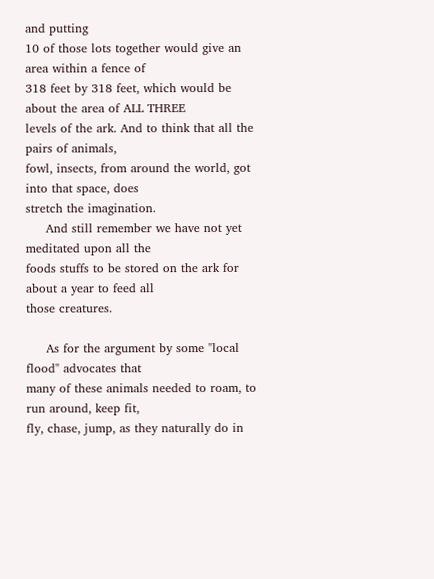and putting
10 of those lots together would give an area within a fence of
318 feet by 318 feet, which would be about the area of ALL THREE
levels of the ark. And to think that all the pairs of animals,
fowl, insects, from around the world, got into that space, does
stretch the imagination.
     And still remember we have not yet meditated upon all the
foods stuffs to be stored on the ark for about a year to feed all
those creatures.

     As for the argument by some "local flood" advocates that
many of these animals needed to roam, to run around, keep fit,
fly, chase, jump, as they naturally do in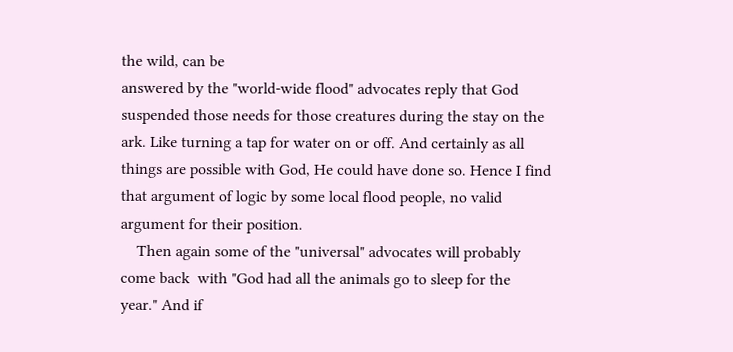the wild, can be
answered by the "world-wide flood" advocates reply that God
suspended those needs for those creatures during the stay on the
ark. Like turning a tap for water on or off. And certainly as all
things are possible with God, He could have done so. Hence I find
that argument of logic by some local flood people, no valid
argument for their position.
    Then again some of the "universal" advocates will probably
come back  with "God had all the animals go to sleep for the
year." And if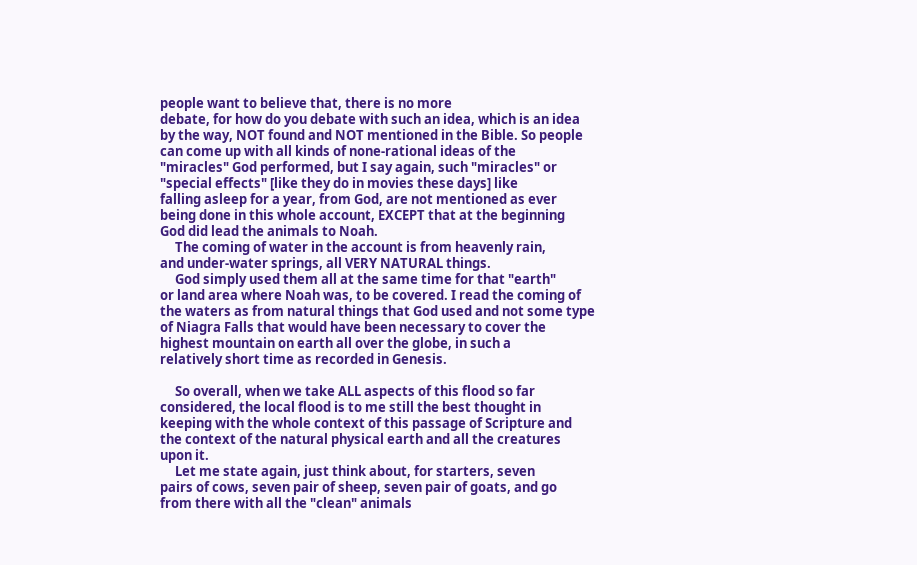people want to believe that, there is no more
debate, for how do you debate with such an idea, which is an idea
by the way, NOT found and NOT mentioned in the Bible. So people
can come up with all kinds of none-rational ideas of the
"miracles" God performed, but I say again, such "miracles" or
"special effects" [like they do in movies these days] like
falling asleep for a year, from God, are not mentioned as ever
being done in this whole account, EXCEPT that at the beginning
God did lead the animals to Noah.
     The coming of water in the account is from heavenly rain,
and under-water springs, all VERY NATURAL things.
     God simply used them all at the same time for that "earth"
or land area where Noah was, to be covered. I read the coming of
the waters as from natural things that God used and not some type
of Niagra Falls that would have been necessary to cover the
highest mountain on earth all over the globe, in such a
relatively short time as recorded in Genesis.

     So overall, when we take ALL aspects of this flood so far
considered, the local flood is to me still the best thought in
keeping with the whole context of this passage of Scripture and
the context of the natural physical earth and all the creatures
upon it.
     Let me state again, just think about, for starters, seven
pairs of cows, seven pair of sheep, seven pair of goats, and go
from there with all the "clean" animals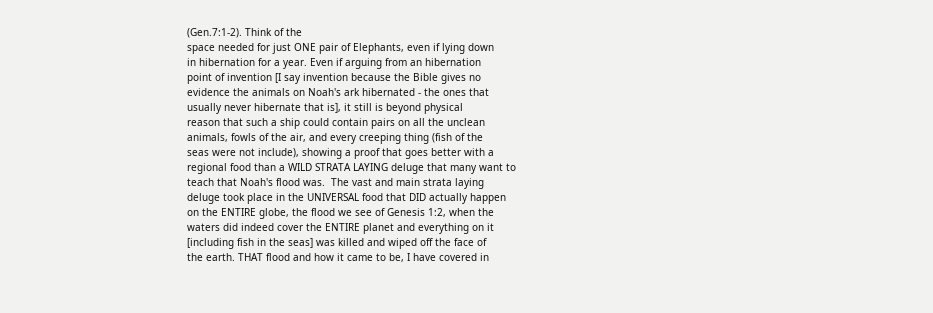(Gen.7:1-2). Think of the
space needed for just ONE pair of Elephants, even if lying down
in hibernation for a year. Even if arguing from an hibernation
point of invention [I say invention because the Bible gives no
evidence the animals on Noah's ark hibernated - the ones that
usually never hibernate that is], it still is beyond physical
reason that such a ship could contain pairs on all the unclean
animals, fowls of the air, and every creeping thing (fish of the
seas were not include), showing a proof that goes better with a
regional food than a WILD STRATA LAYING deluge that many want to
teach that Noah's flood was.  The vast and main strata laying
deluge took place in the UNIVERSAL food that DID actually happen
on the ENTIRE globe, the flood we see of Genesis 1:2, when the
waters did indeed cover the ENTIRE planet and everything on it
[including fish in the seas] was killed and wiped off the face of
the earth. THAT flood and how it came to be, I have covered in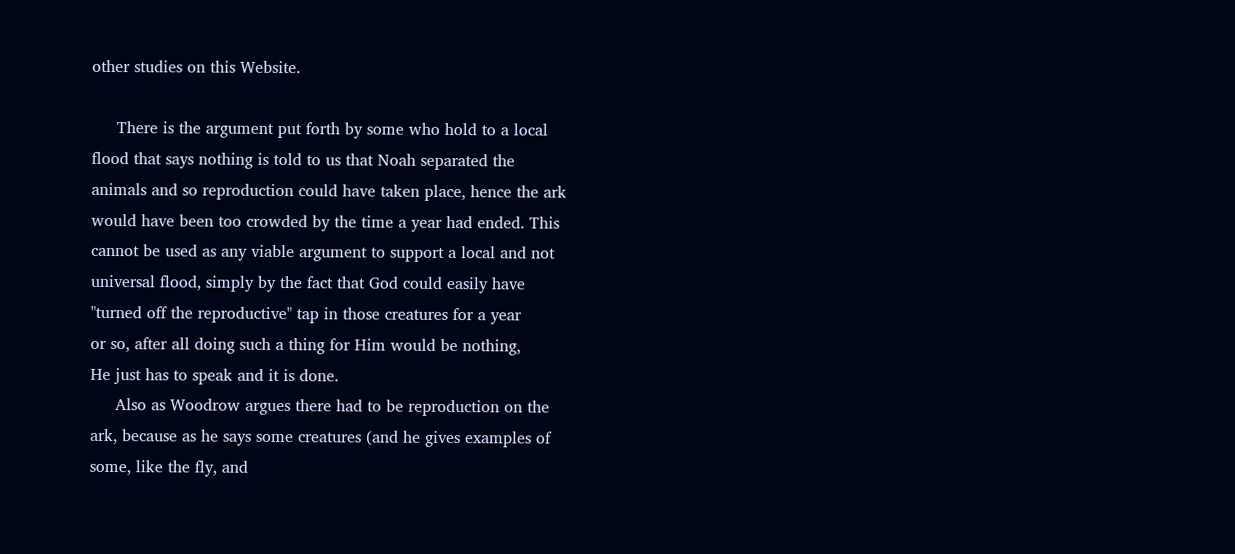other studies on this Website.

     There is the argument put forth by some who hold to a local
flood that says nothing is told to us that Noah separated the
animals and so reproduction could have taken place, hence the ark
would have been too crowded by the time a year had ended. This
cannot be used as any viable argument to support a local and not
universal flood, simply by the fact that God could easily have
"turned off the reproductive" tap in those creatures for a year
or so, after all doing such a thing for Him would be nothing,
He just has to speak and it is done.
     Also as Woodrow argues there had to be reproduction on the
ark, because as he says some creatures (and he gives examples of
some, like the fly, and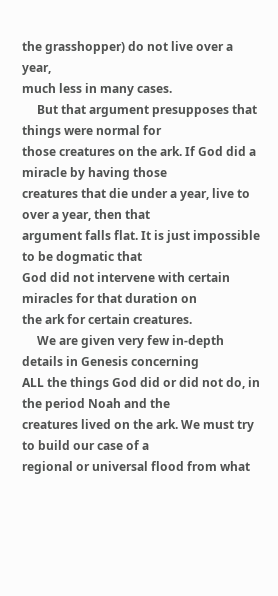the grasshopper) do not live over a year,
much less in many cases.
     But that argument presupposes that things were normal for
those creatures on the ark. If God did a miracle by having those
creatures that die under a year, live to over a year, then that
argument falls flat. It is just impossible to be dogmatic that
God did not intervene with certain miracles for that duration on
the ark for certain creatures.
     We are given very few in-depth details in Genesis concerning
ALL the things God did or did not do, in the period Noah and the
creatures lived on the ark. We must try to build our case of a
regional or universal flood from what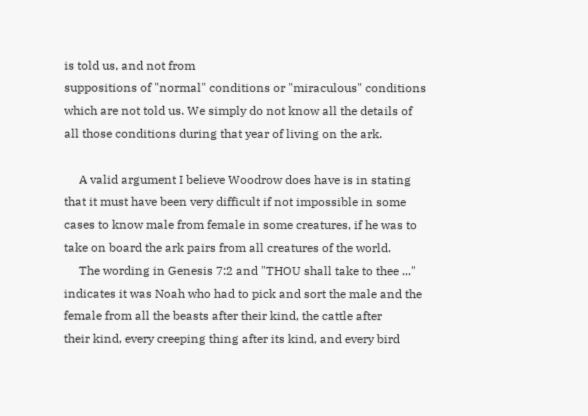is told us, and not from
suppositions of "normal" conditions or "miraculous" conditions
which are not told us. We simply do not know all the details of
all those conditions during that year of living on the ark.

     A valid argument I believe Woodrow does have is in stating
that it must have been very difficult if not impossible in some
cases to know male from female in some creatures, if he was to
take on board the ark pairs from all creatures of the world.
     The wording in Genesis 7:2 and "THOU shall take to thee ..."
indicates it was Noah who had to pick and sort the male and the
female from all the beasts after their kind, the cattle after
their kind, every creeping thing after its kind, and every bird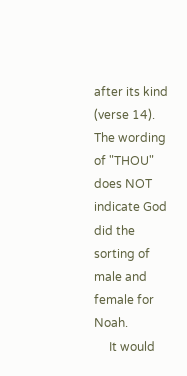after its kind (verse 14). The wording of "THOU" does NOT
indicate God did the sorting of male and female for Noah.
     It would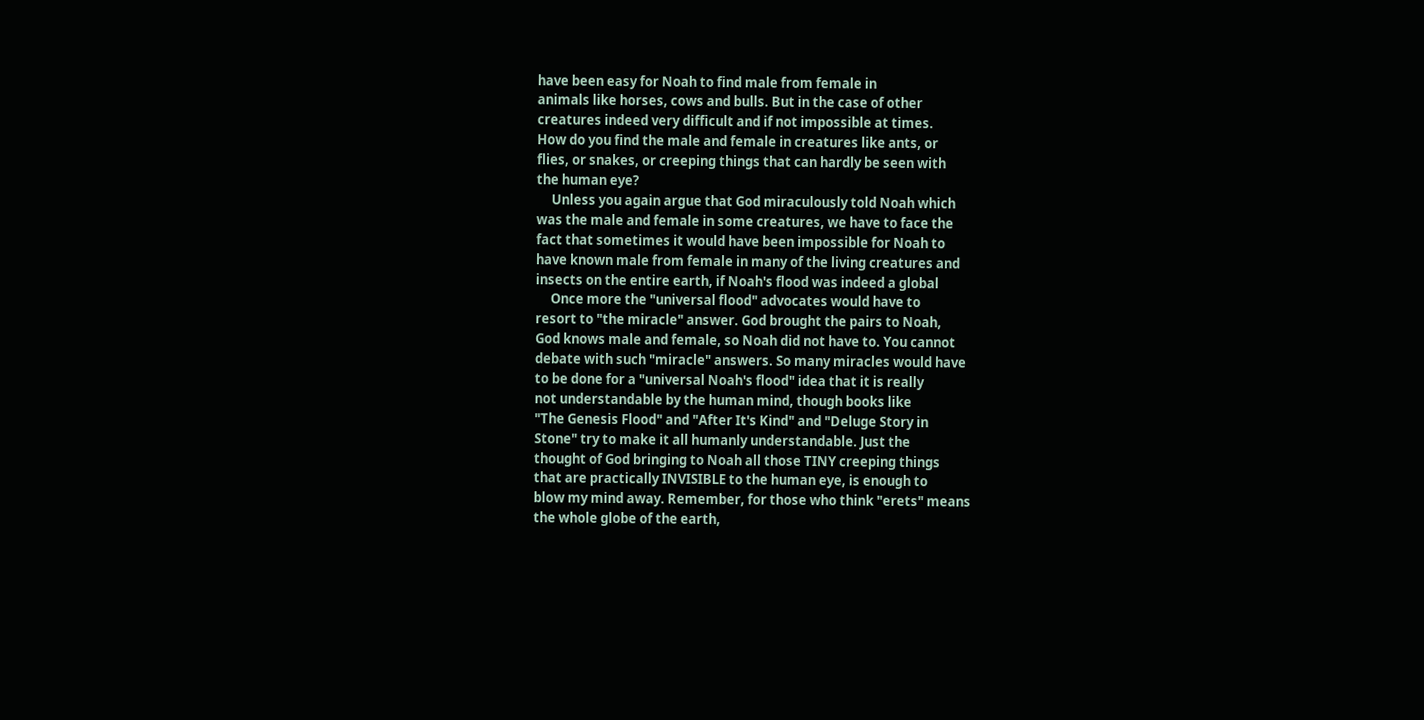have been easy for Noah to find male from female in
animals like horses, cows and bulls. But in the case of other
creatures indeed very difficult and if not impossible at times.
How do you find the male and female in creatures like ants, or
flies, or snakes, or creeping things that can hardly be seen with
the human eye?
     Unless you again argue that God miraculously told Noah which
was the male and female in some creatures, we have to face the
fact that sometimes it would have been impossible for Noah to
have known male from female in many of the living creatures and
insects on the entire earth, if Noah's flood was indeed a global
     Once more the "universal flood" advocates would have to
resort to "the miracle" answer. God brought the pairs to Noah,
God knows male and female, so Noah did not have to. You cannot
debate with such "miracle" answers. So many miracles would have
to be done for a "universal Noah's flood" idea that it is really
not understandable by the human mind, though books like
"The Genesis Flood" and "After It's Kind" and "Deluge Story in
Stone" try to make it all humanly understandable. Just the
thought of God bringing to Noah all those TINY creeping things
that are practically INVISIBLE to the human eye, is enough to
blow my mind away. Remember, for those who think "erets" means
the whole globe of the earth,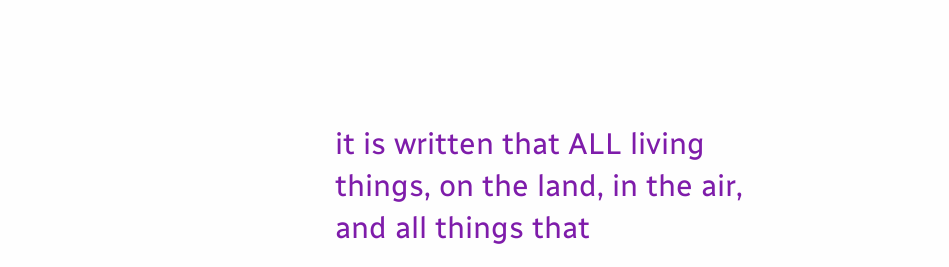it is written that ALL living
things, on the land, in the air, and all things that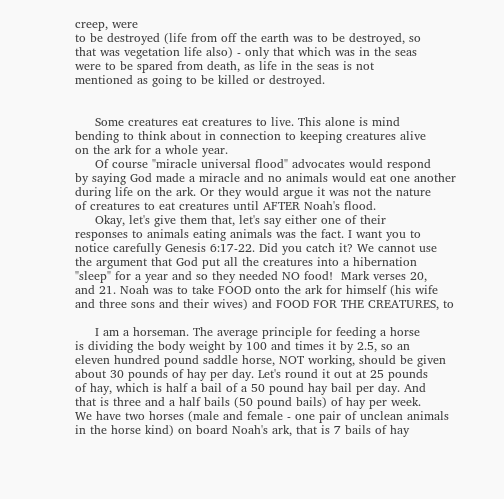creep, were
to be destroyed (life from off the earth was to be destroyed, so
that was vegetation life also) - only that which was in the seas
were to be spared from death, as life in the seas is not
mentioned as going to be killed or destroyed.


     Some creatures eat creatures to live. This alone is mind
bending to think about in connection to keeping creatures alive
on the ark for a whole year.
     Of course "miracle universal flood" advocates would respond
by saying God made a miracle and no animals would eat one another
during life on the ark. Or they would argue it was not the nature
of creatures to eat creatures until AFTER Noah's flood.
     Okay, let's give them that, let's say either one of their
responses to animals eating animals was the fact. I want you to
notice carefully Genesis 6:17-22. Did you catch it? We cannot use
the argument that God put all the creatures into a hibernation
"sleep" for a year and so they needed NO food!  Mark verses 20,
and 21. Noah was to take FOOD onto the ark for himself (his wife
and three sons and their wives) and FOOD FOR THE CREATURES, to

     I am a horseman. The average principle for feeding a horse
is dividing the body weight by 100 and times it by 2.5, so an
eleven hundred pound saddle horse, NOT working, should be given
about 30 pounds of hay per day. Let's round it out at 25 pounds
of hay, which is half a bail of a 50 pound hay bail per day. And
that is three and a half bails (50 pound bails) of hay per week.
We have two horses (male and female - one pair of unclean animals
in the horse kind) on board Noah's ark, that is 7 bails of hay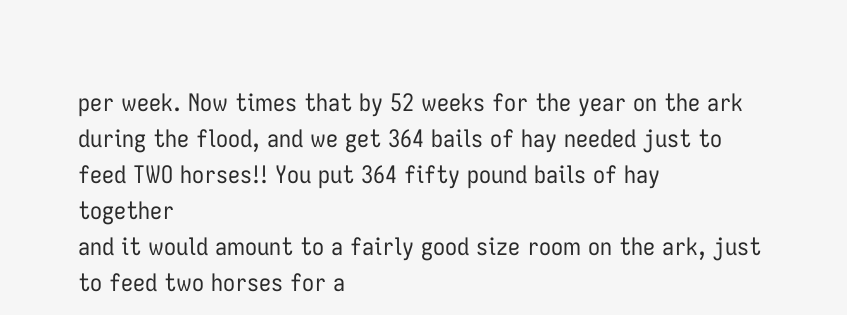per week. Now times that by 52 weeks for the year on the ark
during the flood, and we get 364 bails of hay needed just to
feed TWO horses!! You put 364 fifty pound bails of hay together
and it would amount to a fairly good size room on the ark, just
to feed two horses for a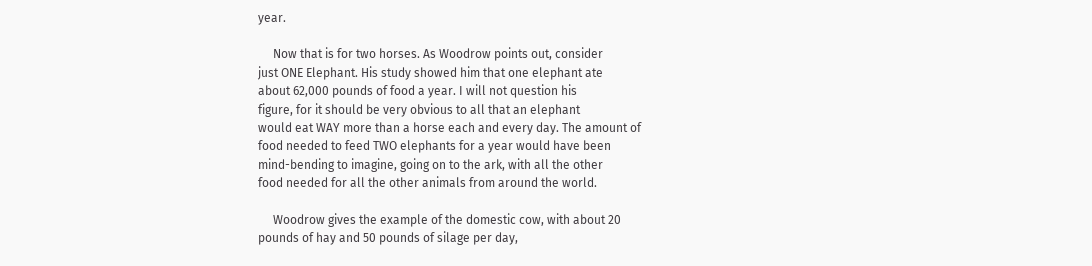year.

     Now that is for two horses. As Woodrow points out, consider
just ONE Elephant. His study showed him that one elephant ate
about 62,000 pounds of food a year. I will not question his
figure, for it should be very obvious to all that an elephant
would eat WAY more than a horse each and every day. The amount of
food needed to feed TWO elephants for a year would have been
mind-bending to imagine, going on to the ark, with all the other
food needed for all the other animals from around the world.

     Woodrow gives the example of the domestic cow, with about 20
pounds of hay and 50 pounds of silage per day,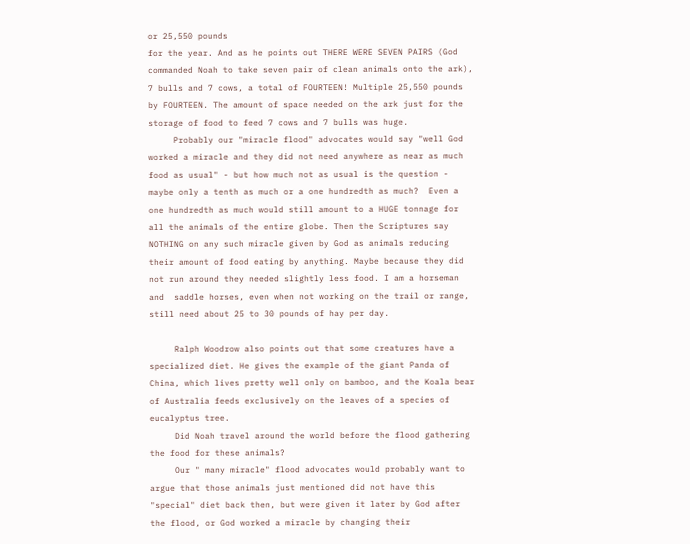or 25,550 pounds
for the year. And as he points out THERE WERE SEVEN PAIRS (God
commanded Noah to take seven pair of clean animals onto the ark),
7 bulls and 7 cows, a total of FOURTEEN! Multiple 25,550 pounds
by FOURTEEN. The amount of space needed on the ark just for the
storage of food to feed 7 cows and 7 bulls was huge.
     Probably our "miracle flood" advocates would say "well God
worked a miracle and they did not need anywhere as near as much
food as usual" - but how much not as usual is the question -
maybe only a tenth as much or a one hundredth as much?  Even a
one hundredth as much would still amount to a HUGE tonnage for
all the animals of the entire globe. Then the Scriptures say
NOTHING on any such miracle given by God as animals reducing
their amount of food eating by anything. Maybe because they did
not run around they needed slightly less food. I am a horseman
and  saddle horses, even when not working on the trail or range,
still need about 25 to 30 pounds of hay per day.

     Ralph Woodrow also points out that some creatures have a
specialized diet. He gives the example of the giant Panda of
China, which lives pretty well only on bamboo, and the Koala bear
of Australia feeds exclusively on the leaves of a species of
eucalyptus tree.
     Did Noah travel around the world before the flood gathering
the food for these animals?
     Our " many miracle" flood advocates would probably want to
argue that those animals just mentioned did not have this
"special" diet back then, but were given it later by God after
the flood, or God worked a miracle by changing their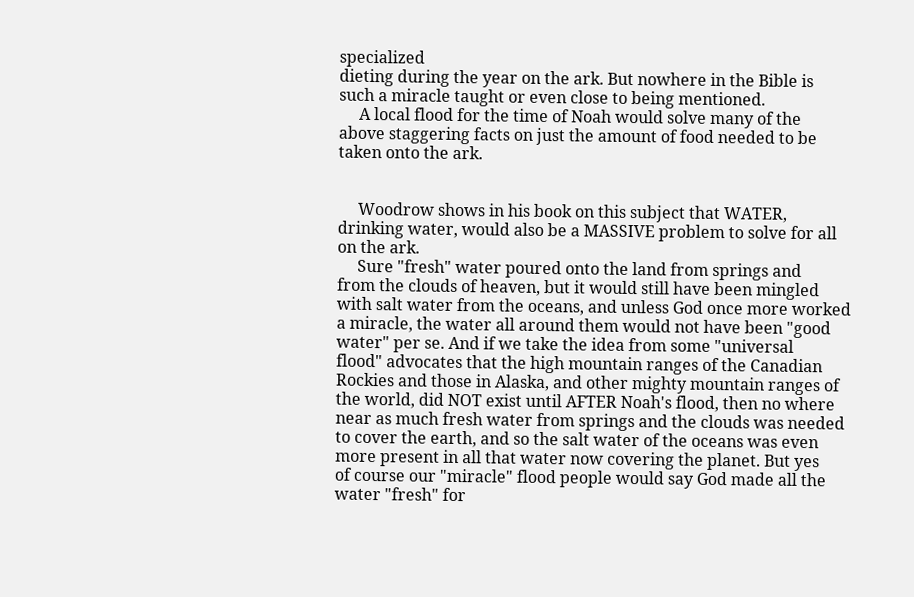specialized
dieting during the year on the ark. But nowhere in the Bible is
such a miracle taught or even close to being mentioned.
     A local flood for the time of Noah would solve many of the
above staggering facts on just the amount of food needed to be
taken onto the ark.


     Woodrow shows in his book on this subject that WATER,
drinking water, would also be a MASSIVE problem to solve for all
on the ark.
     Sure "fresh" water poured onto the land from springs and
from the clouds of heaven, but it would still have been mingled
with salt water from the oceans, and unless God once more worked
a miracle, the water all around them would not have been "good
water" per se. And if we take the idea from some "universal
flood" advocates that the high mountain ranges of the Canadian
Rockies and those in Alaska, and other mighty mountain ranges of
the world, did NOT exist until AFTER Noah's flood, then no where
near as much fresh water from springs and the clouds was needed
to cover the earth, and so the salt water of the oceans was even
more present in all that water now covering the planet. But yes
of course our "miracle" flood people would say God made all the
water "fresh" for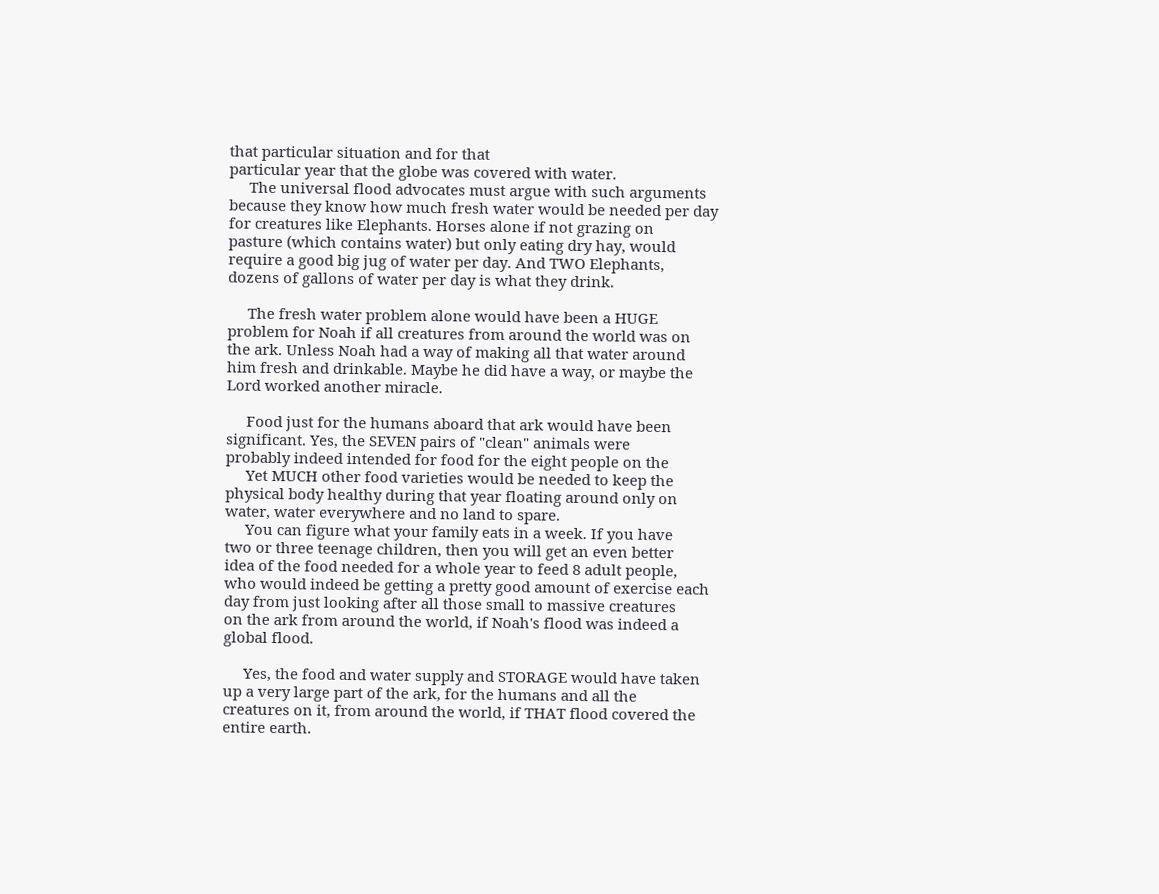that particular situation and for that
particular year that the globe was covered with water.
     The universal flood advocates must argue with such arguments
because they know how much fresh water would be needed per day
for creatures like Elephants. Horses alone if not grazing on
pasture (which contains water) but only eating dry hay, would
require a good big jug of water per day. And TWO Elephants,
dozens of gallons of water per day is what they drink.

     The fresh water problem alone would have been a HUGE
problem for Noah if all creatures from around the world was on
the ark. Unless Noah had a way of making all that water around
him fresh and drinkable. Maybe he did have a way, or maybe the
Lord worked another miracle.

     Food just for the humans aboard that ark would have been
significant. Yes, the SEVEN pairs of "clean" animals were
probably indeed intended for food for the eight people on the
     Yet MUCH other food varieties would be needed to keep the
physical body healthy during that year floating around only on
water, water everywhere and no land to spare.
     You can figure what your family eats in a week. If you have
two or three teenage children, then you will get an even better
idea of the food needed for a whole year to feed 8 adult people,
who would indeed be getting a pretty good amount of exercise each
day from just looking after all those small to massive creatures
on the ark from around the world, if Noah's flood was indeed a
global flood.

     Yes, the food and water supply and STORAGE would have taken
up a very large part of the ark, for the humans and all the
creatures on it, from around the world, if THAT flood covered the
entire earth.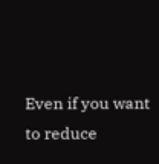Even if you want to reduce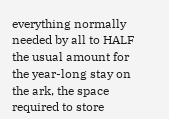everything normally
needed by all to HALF the usual amount for the year-long stay on
the ark, the space required to store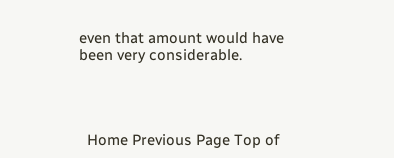even that amount would have
been very considerable.




  Home Previous Page Top of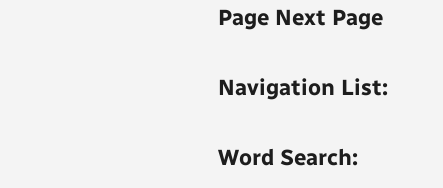Page Next Page

Navigation List:

Word Search: